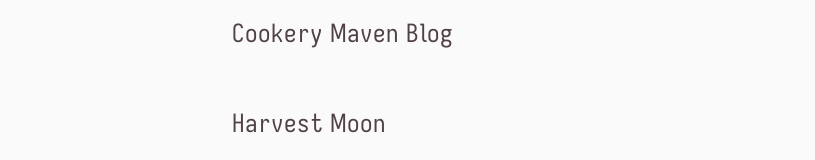Cookery Maven Blog

Harvest Moon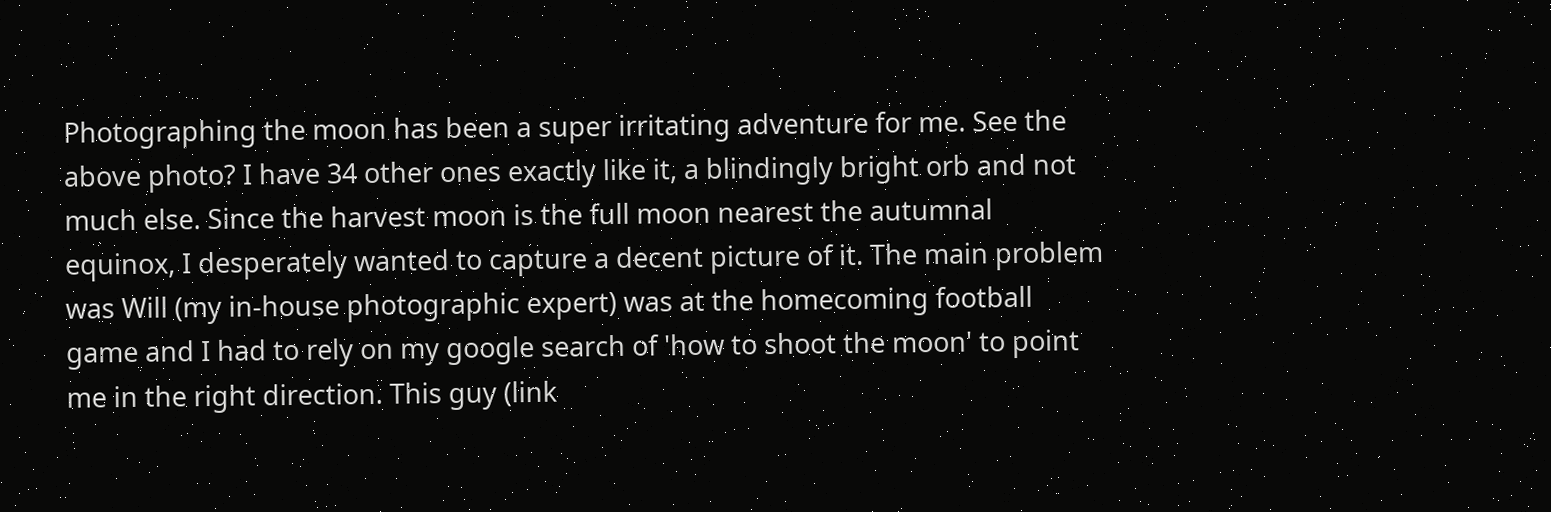Photographing the moon has been a super irritating adventure for me. See the above photo? I have 34 other ones exactly like it, a blindingly bright orb and not much else. Since the harvest moon is the full moon nearest the autumnal equinox, I desperately wanted to capture a decent picture of it. The main problem was Will (my in-house photographic expert) was at the homecoming football game and I had to rely on my google search of 'how to shoot the moon' to point me in the right direction. This guy (link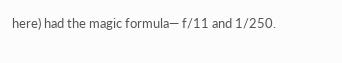here) had the magic formula— f/11 and 1/250.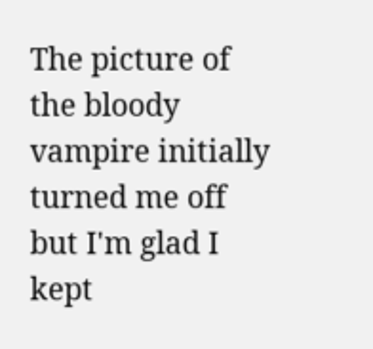The picture of the bloody vampire initially turned me off but I'm glad I kept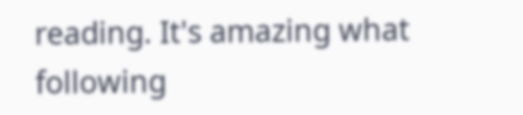reading. It's amazing what following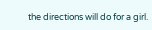the directions will do for a girl.